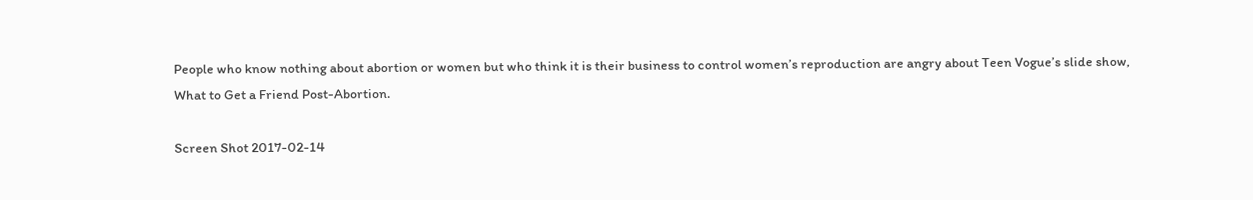People who know nothing about abortion or women but who think it is their business to control women’s reproduction are angry about Teen Vogue’s slide show, What to Get a Friend Post-Abortion.

Screen Shot 2017-02-14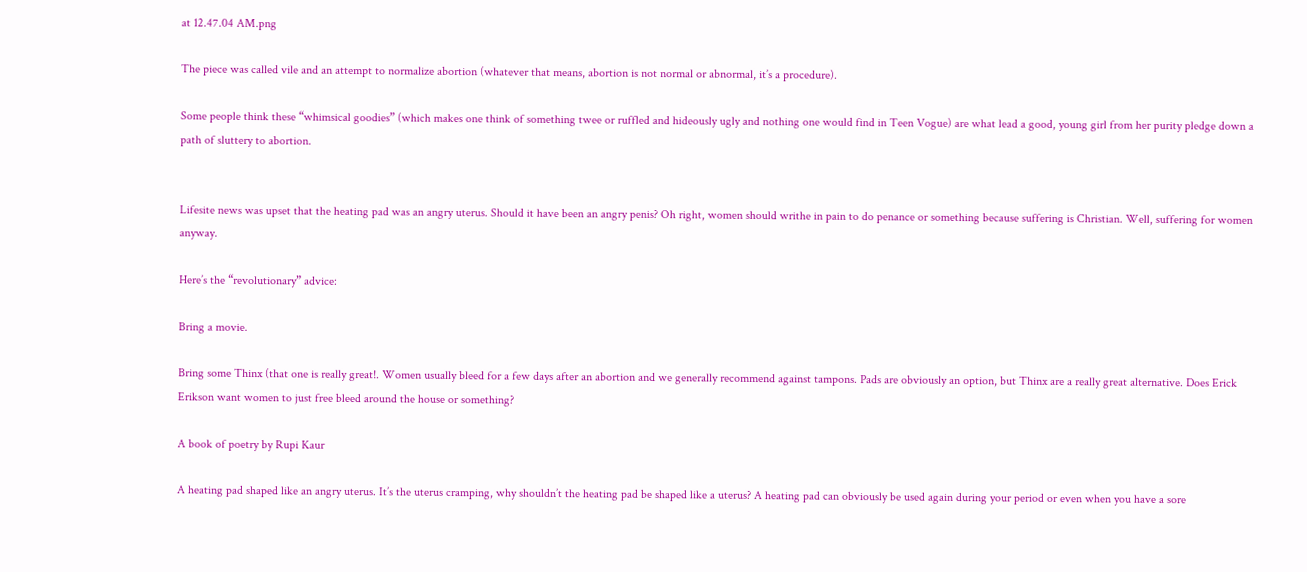at 12.47.04 AM.png

The piece was called vile and an attempt to normalize abortion (whatever that means, abortion is not normal or abnormal, it’s a procedure).

Some people think these “whimsical goodies” (which makes one think of something twee or ruffled and hideously ugly and nothing one would find in Teen Vogue) are what lead a good, young girl from her purity pledge down a path of sluttery to abortion.


Lifesite news was upset that the heating pad was an angry uterus. Should it have been an angry penis? Oh right, women should writhe in pain to do penance or something because suffering is Christian. Well, suffering for women anyway.

Here’s the “revolutionary” advice:

Bring a movie.

Bring some Thinx (that one is really great!. Women usually bleed for a few days after an abortion and we generally recommend against tampons. Pads are obviously an option, but Thinx are a really great alternative. Does Erick Erikson want women to just free bleed around the house or something?

A book of poetry by Rupi Kaur

A heating pad shaped like an angry uterus. It’s the uterus cramping, why shouldn’t the heating pad be shaped like a uterus? A heating pad can obviously be used again during your period or even when you have a sore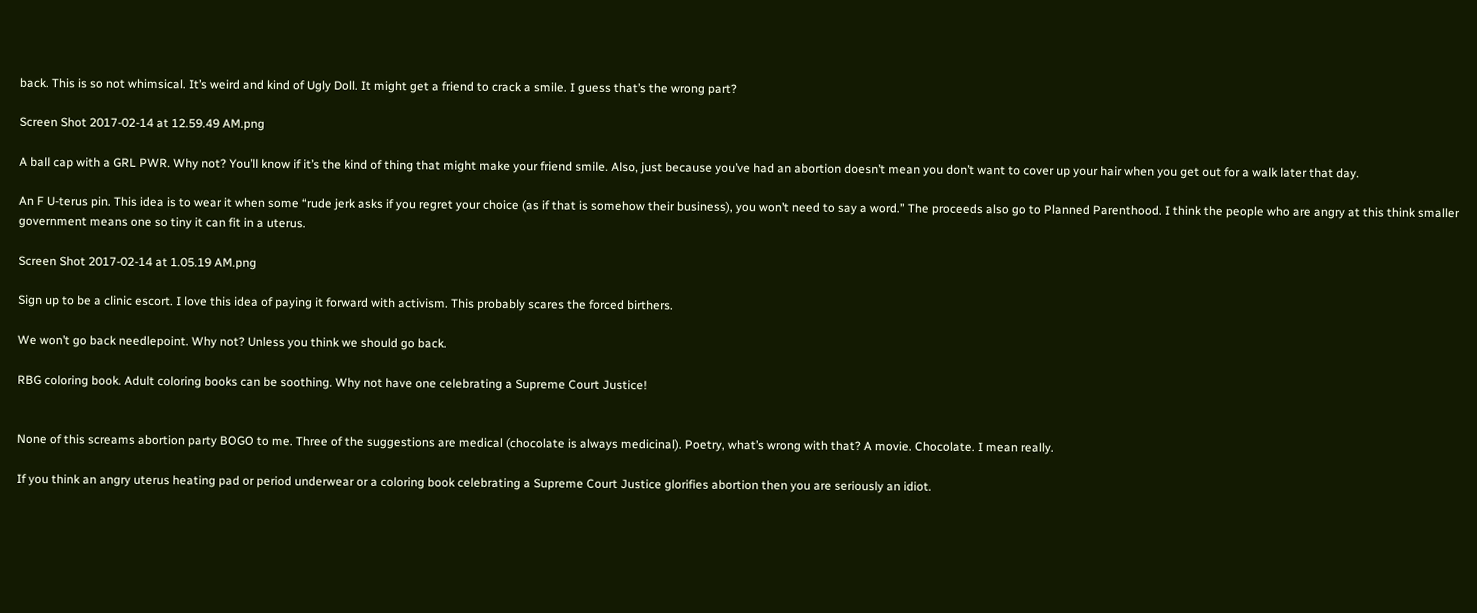back. This is so not whimsical. It’s weird and kind of Ugly Doll. It might get a friend to crack a smile. I guess that’s the wrong part?

Screen Shot 2017-02-14 at 12.59.49 AM.png

A ball cap with a GRL PWR. Why not? You’ll know if it’s the kind of thing that might make your friend smile. Also, just because you’ve had an abortion doesn’t mean you don’t want to cover up your hair when you get out for a walk later that day.

An F U-terus pin. This idea is to wear it when some “rude jerk asks if you regret your choice (as if that is somehow their business), you won’t need to say a word.” The proceeds also go to Planned Parenthood. I think the people who are angry at this think smaller government means one so tiny it can fit in a uterus.

Screen Shot 2017-02-14 at 1.05.19 AM.png

Sign up to be a clinic escort. I love this idea of paying it forward with activism. This probably scares the forced birthers.

We won’t go back needlepoint. Why not? Unless you think we should go back.

RBG coloring book. Adult coloring books can be soothing. Why not have one celebrating a Supreme Court Justice!


None of this screams abortion party BOGO to me. Three of the suggestions are medical (chocolate is always medicinal). Poetry, what’s wrong with that? A movie. Chocolate. I mean really.

If you think an angry uterus heating pad or period underwear or a coloring book celebrating a Supreme Court Justice glorifies abortion then you are seriously an idiot.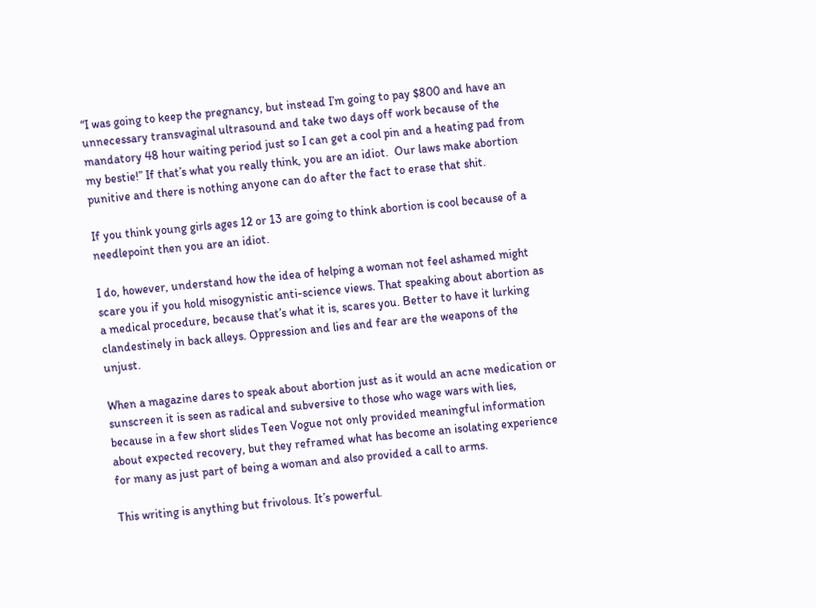“I was going to keep the pregnancy, but instead I’m going to pay $800 and have an unnecessary transvaginal ultrasound and take two days off work because of the mandatory 48 hour waiting period just so I can get a cool pin and a heating pad from my bestie!” If that’s what you really think, you are an idiot.  Our laws make abortion punitive and there is nothing anyone can do after the fact to erase that shit.

If you think young girls ages 12 or 13 are going to think abortion is cool because of a needlepoint then you are an idiot.

I do, however, understand how the idea of helping a woman not feel ashamed might scare you if you hold misogynistic anti-science views. That speaking about abortion as a medical procedure, because that’s what it is, scares you. Better to have it lurking clandestinely in back alleys. Oppression and lies and fear are the weapons of the unjust.

When a magazine dares to speak about abortion just as it would an acne medication or sunscreen it is seen as radical and subversive to those who wage wars with lies, because in a few short slides Teen Vogue not only provided meaningful information about expected recovery, but they reframed what has become an isolating experience for many as just part of being a woman and also provided a call to arms.

This writing is anything but frivolous. It’s powerful.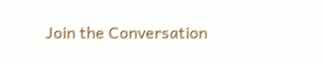Join the Conversation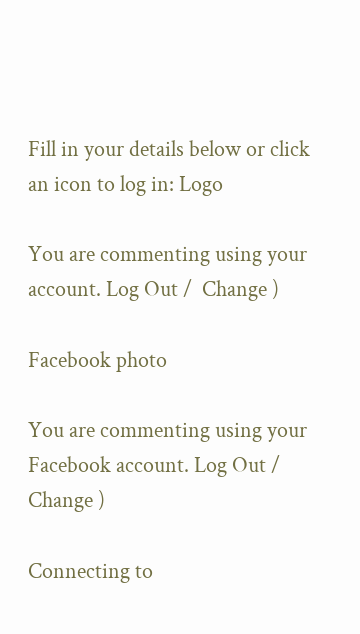Fill in your details below or click an icon to log in: Logo

You are commenting using your account. Log Out /  Change )

Facebook photo

You are commenting using your Facebook account. Log Out /  Change )

Connecting to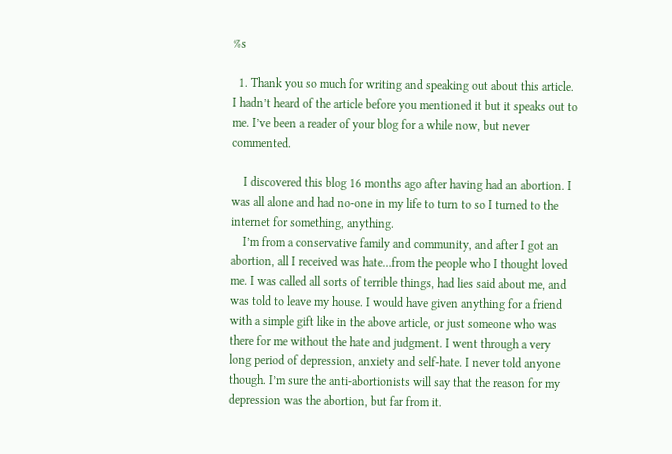%s

  1. Thank you so much for writing and speaking out about this article. I hadn’t heard of the article before you mentioned it but it speaks out to me. I’ve been a reader of your blog for a while now, but never commented.

    I discovered this blog 16 months ago after having had an abortion. I was all alone and had no-one in my life to turn to so I turned to the internet for something, anything.
    I’m from a conservative family and community, and after I got an abortion, all I received was hate…from the people who I thought loved me. I was called all sorts of terrible things, had lies said about me, and was told to leave my house. I would have given anything for a friend with a simple gift like in the above article, or just someone who was there for me without the hate and judgment. I went through a very long period of depression, anxiety and self-hate. I never told anyone though. I’m sure the anti-abortionists will say that the reason for my depression was the abortion, but far from it.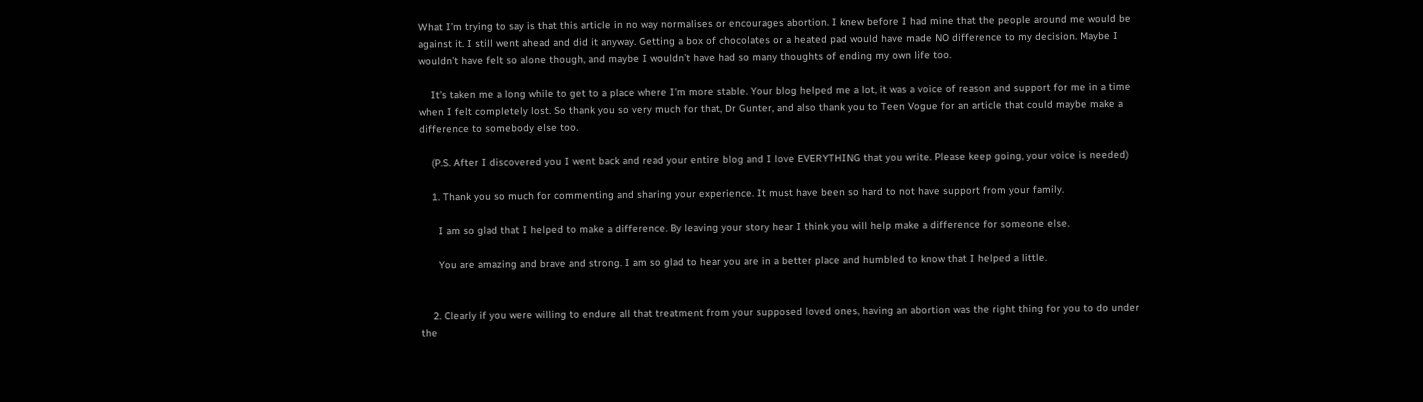What I’m trying to say is that this article in no way normalises or encourages abortion. I knew before I had mine that the people around me would be against it. I still went ahead and did it anyway. Getting a box of chocolates or a heated pad would have made NO difference to my decision. Maybe I wouldn’t have felt so alone though, and maybe I wouldn’t have had so many thoughts of ending my own life too.

    It’s taken me a long while to get to a place where I’m more stable. Your blog helped me a lot, it was a voice of reason and support for me in a time when I felt completely lost. So thank you so very much for that, Dr Gunter, and also thank you to Teen Vogue for an article that could maybe make a difference to somebody else too.

    (P.S. After I discovered you I went back and read your entire blog and I love EVERYTHING that you write. Please keep going, your voice is needed)

    1. Thank you so much for commenting and sharing your experience. It must have been so hard to not have support from your family.

      I am so glad that I helped to make a difference. By leaving your story hear I think you will help make a difference for someone else.

      You are amazing and brave and strong. I am so glad to hear you are in a better place and humbled to know that I helped a little.


    2. Clearly if you were willing to endure all that treatment from your supposed loved ones, having an abortion was the right thing for you to do under the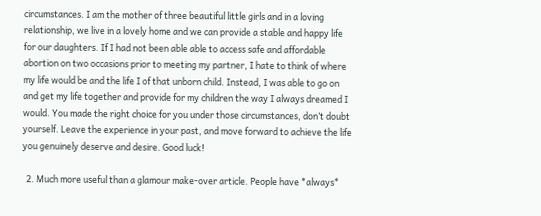circumstances. I am the mother of three beautiful little girls and in a loving relationship, we live in a lovely home and we can provide a stable and happy life for our daughters. If I had not been able able to access safe and affordable abortion on two occasions prior to meeting my partner, I hate to think of where my life would be and the life I of that unborn child. Instead, I was able to go on and get my life together and provide for my children the way I always dreamed I would. You made the right choice for you under those circumstances, don’t doubt yourself. Leave the experience in your past, and move forward to achieve the life you genuinely deserve and desire. Good luck!

  2. Much more useful than a glamour make-over article. People have *always*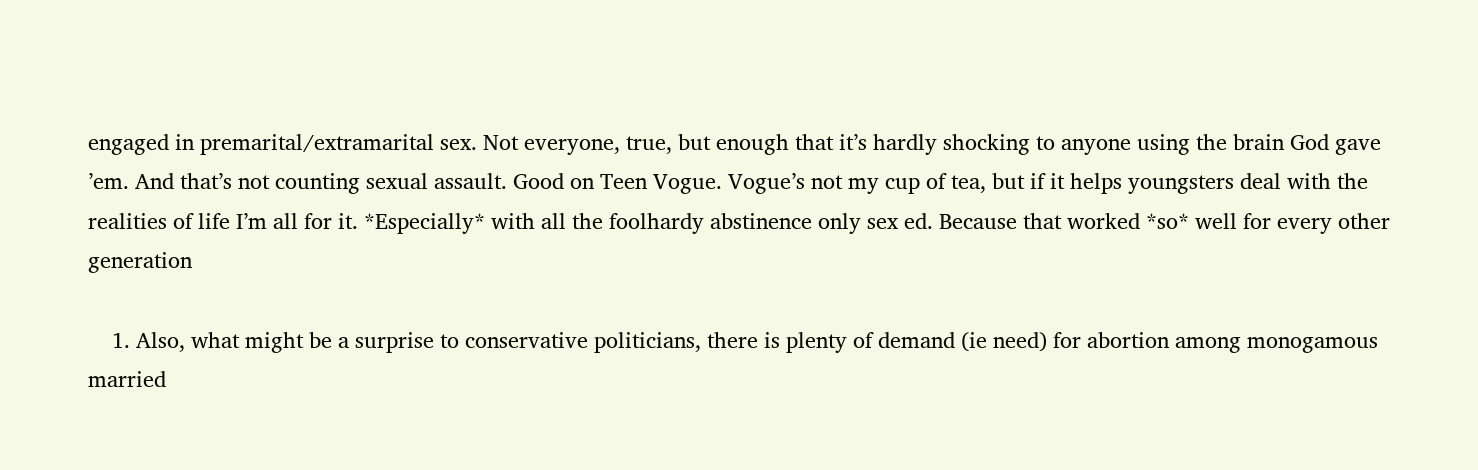engaged in premarital/extramarital sex. Not everyone, true, but enough that it’s hardly shocking to anyone using the brain God gave ’em. And that’s not counting sexual assault. Good on Teen Vogue. Vogue’s not my cup of tea, but if it helps youngsters deal with the realities of life I’m all for it. *Especially* with all the foolhardy abstinence only sex ed. Because that worked *so* well for every other generation

    1. Also, what might be a surprise to conservative politicians, there is plenty of demand (ie need) for abortion among monogamous married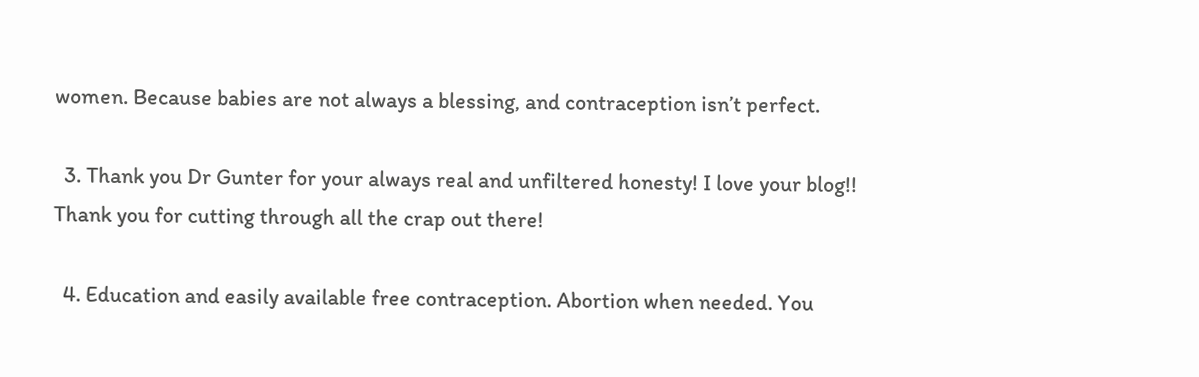women. Because babies are not always a blessing, and contraception isn’t perfect.

  3. Thank you Dr Gunter for your always real and unfiltered honesty! I love your blog!! Thank you for cutting through all the crap out there!

  4. Education and easily available free contraception. Abortion when needed. You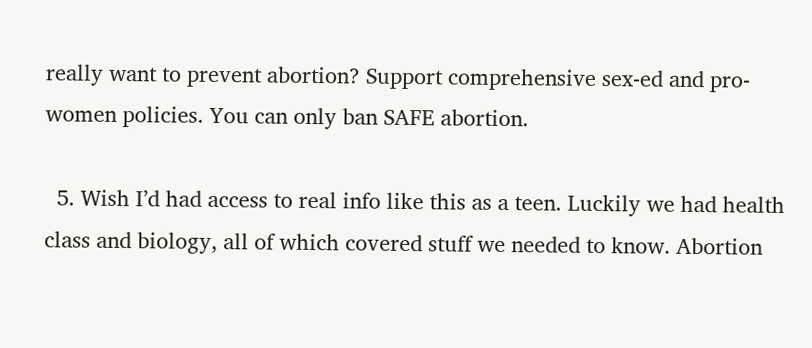really want to prevent abortion? Support comprehensive sex-ed and pro-women policies. You can only ban SAFE abortion.

  5. Wish I’d had access to real info like this as a teen. Luckily we had health class and biology, all of which covered stuff we needed to know. Abortion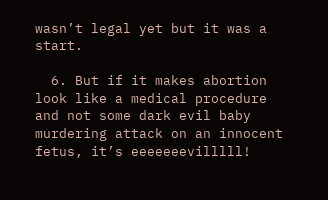wasn’t legal yet but it was a start.

  6. But if it makes abortion look like a medical procedure and not some dark evil baby murdering attack on an innocent fetus, it’s eeeeeeevilllll!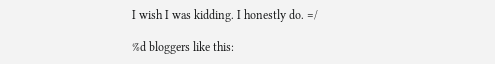I wish I was kidding. I honestly do. =/

%d bloggers like this: